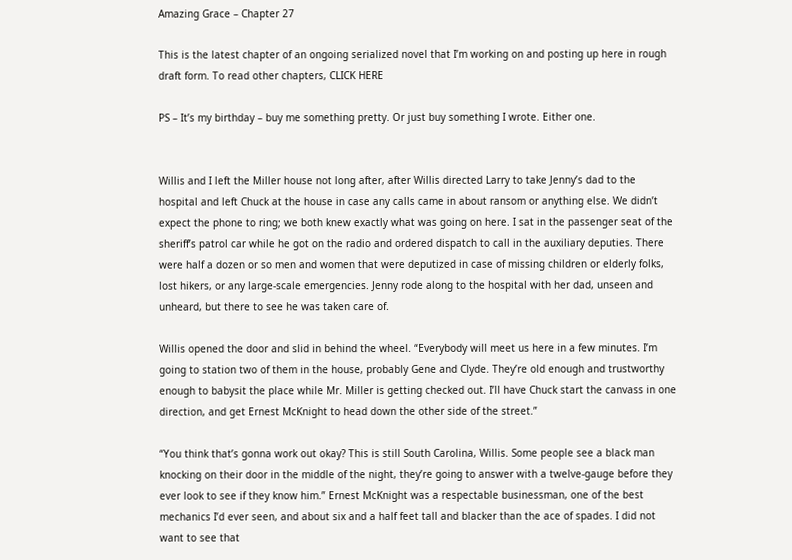Amazing Grace – Chapter 27

This is the latest chapter of an ongoing serialized novel that I’m working on and posting up here in rough draft form. To read other chapters, CLICK HERE

PS – It’s my birthday – buy me something pretty. Or just buy something I wrote. Either one.


Willis and I left the Miller house not long after, after Willis directed Larry to take Jenny’s dad to the hospital and left Chuck at the house in case any calls came in about ransom or anything else. We didn’t expect the phone to ring; we both knew exactly what was going on here. I sat in the passenger seat of the sheriff’s patrol car while he got on the radio and ordered dispatch to call in the auxiliary deputies. There were half a dozen or so men and women that were deputized in case of missing children or elderly folks, lost hikers, or any large-scale emergencies. Jenny rode along to the hospital with her dad, unseen and unheard, but there to see he was taken care of.

Willis opened the door and slid in behind the wheel. “Everybody will meet us here in a few minutes. I’m going to station two of them in the house, probably Gene and Clyde. They’re old enough and trustworthy enough to babysit the place while Mr. Miller is getting checked out. I’ll have Chuck start the canvass in one direction, and get Ernest McKnight to head down the other side of the street.”

“You think that’s gonna work out okay? This is still South Carolina, Willis. Some people see a black man knocking on their door in the middle of the night, they’re going to answer with a twelve-gauge before they ever look to see if they know him.” Ernest McKnight was a respectable businessman, one of the best mechanics I’d ever seen, and about six and a half feet tall and blacker than the ace of spades. I did not want to see that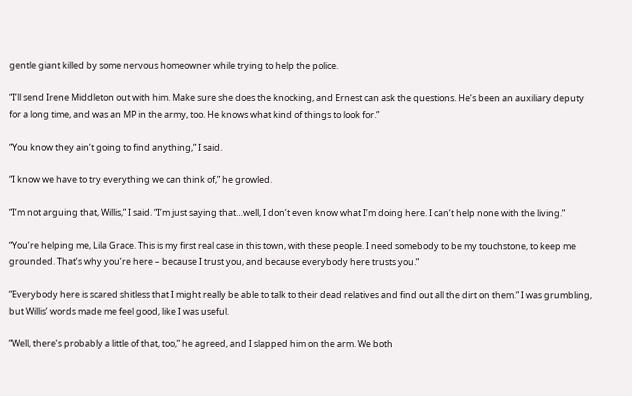gentle giant killed by some nervous homeowner while trying to help the police.

“I’ll send Irene Middleton out with him. Make sure she does the knocking, and Ernest can ask the questions. He’s been an auxiliary deputy for a long time, and was an MP in the army, too. He knows what kind of things to look for.”

“You know they ain’t going to find anything,” I said.

“I know we have to try everything we can think of,” he growled.

“I’m not arguing that, Willis,” I said. “I’m just saying that…well, I don’t even know what I’m doing here. I can’t help none with the living.”

“You’re helping me, Lila Grace. This is my first real case in this town, with these people. I need somebody to be my touchstone, to keep me grounded. That’s why you’re here – because I trust you, and because everybody here trusts you.”

“Everybody here is scared shitless that I might really be able to talk to their dead relatives and find out all the dirt on them.” I was grumbling, but Willis’ words made me feel good, like I was useful.

“Well, there’s probably a little of that, too,” he agreed, and I slapped him on the arm. We both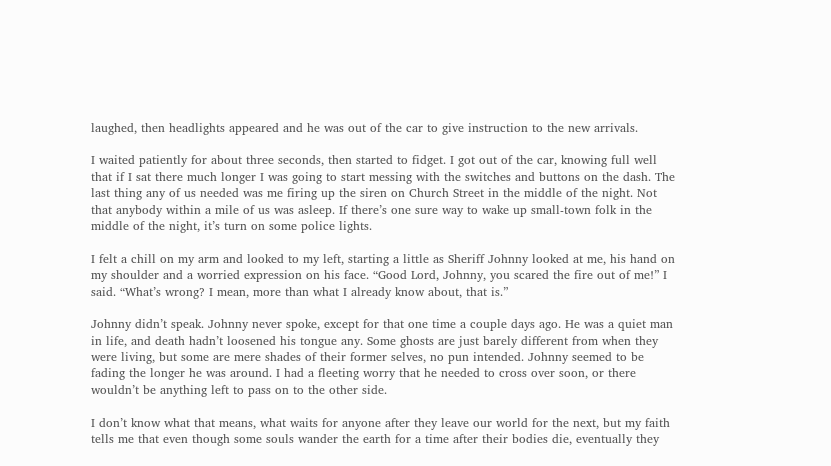laughed, then headlights appeared and he was out of the car to give instruction to the new arrivals.

I waited patiently for about three seconds, then started to fidget. I got out of the car, knowing full well that if I sat there much longer I was going to start messing with the switches and buttons on the dash. The last thing any of us needed was me firing up the siren on Church Street in the middle of the night. Not that anybody within a mile of us was asleep. If there’s one sure way to wake up small-town folk in the middle of the night, it’s turn on some police lights.

I felt a chill on my arm and looked to my left, starting a little as Sheriff Johnny looked at me, his hand on my shoulder and a worried expression on his face. “Good Lord, Johnny, you scared the fire out of me!” I said. “What’s wrong? I mean, more than what I already know about, that is.”

Johnny didn’t speak. Johnny never spoke, except for that one time a couple days ago. He was a quiet man in life, and death hadn’t loosened his tongue any. Some ghosts are just barely different from when they were living, but some are mere shades of their former selves, no pun intended. Johnny seemed to be fading the longer he was around. I had a fleeting worry that he needed to cross over soon, or there wouldn’t be anything left to pass on to the other side.

I don’t know what that means, what waits for anyone after they leave our world for the next, but my faith tells me that even though some souls wander the earth for a time after their bodies die, eventually they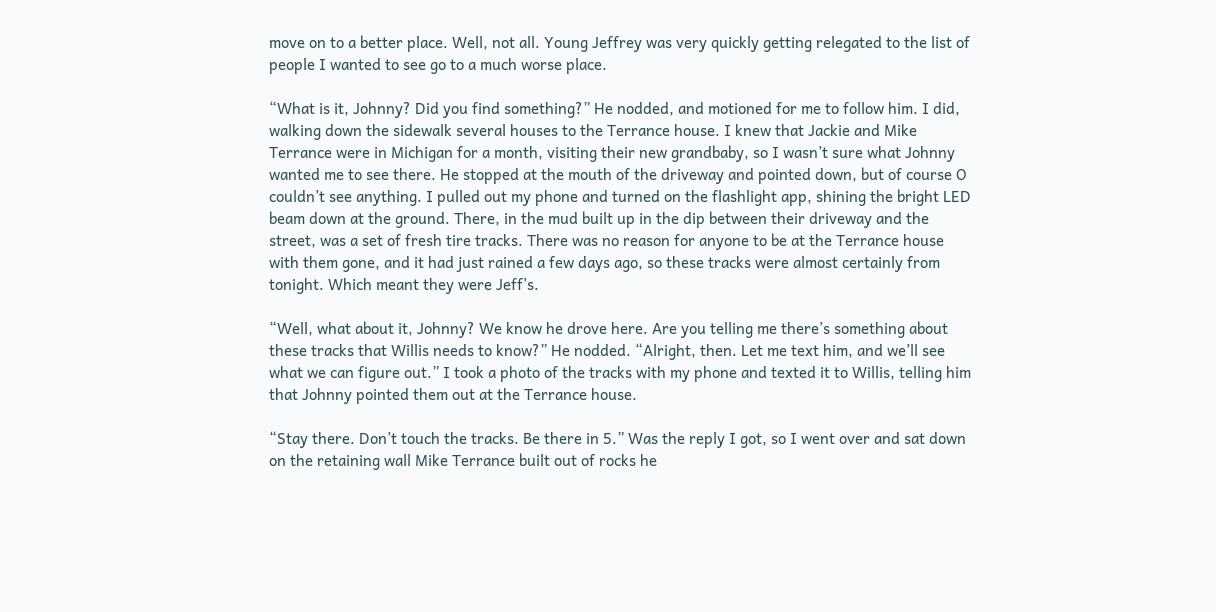move on to a better place. Well, not all. Young Jeffrey was very quickly getting relegated to the list of people I wanted to see go to a much worse place.

“What is it, Johnny? Did you find something?” He nodded, and motioned for me to follow him. I did, walking down the sidewalk several houses to the Terrance house. I knew that Jackie and Mike Terrance were in Michigan for a month, visiting their new grandbaby, so I wasn’t sure what Johnny wanted me to see there. He stopped at the mouth of the driveway and pointed down, but of course O couldn’t see anything. I pulled out my phone and turned on the flashlight app, shining the bright LED beam down at the ground. There, in the mud built up in the dip between their driveway and the street, was a set of fresh tire tracks. There was no reason for anyone to be at the Terrance house with them gone, and it had just rained a few days ago, so these tracks were almost certainly from tonight. Which meant they were Jeff’s.

“Well, what about it, Johnny? We know he drove here. Are you telling me there’s something about these tracks that Willis needs to know?” He nodded. “Alright, then. Let me text him, and we’ll see what we can figure out.” I took a photo of the tracks with my phone and texted it to Willis, telling him that Johnny pointed them out at the Terrance house.

“Stay there. Don’t touch the tracks. Be there in 5.” Was the reply I got, so I went over and sat down on the retaining wall Mike Terrance built out of rocks he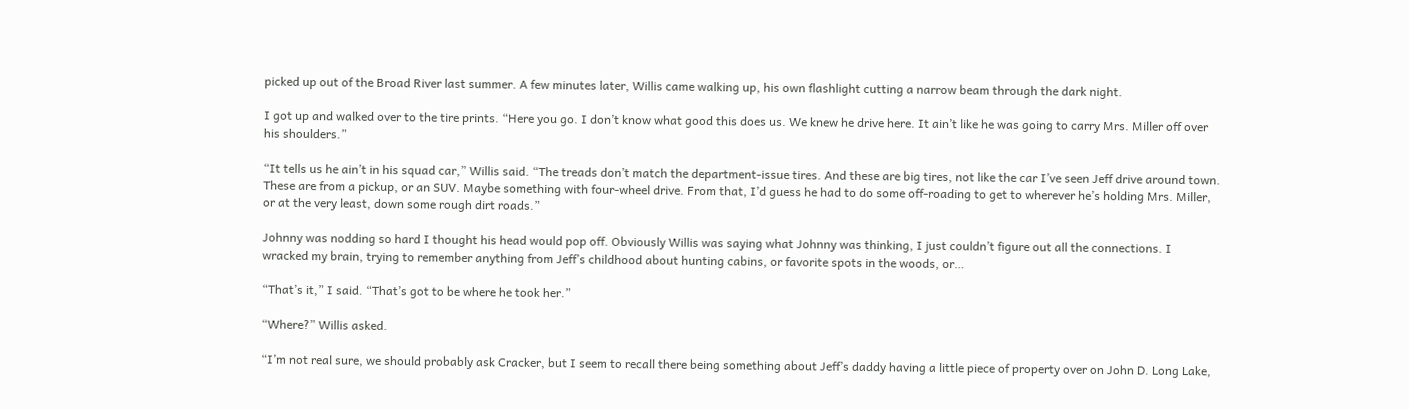picked up out of the Broad River last summer. A few minutes later, Willis came walking up, his own flashlight cutting a narrow beam through the dark night.

I got up and walked over to the tire prints. “Here you go. I don’t know what good this does us. We knew he drive here. It ain’t like he was going to carry Mrs. Miller off over his shoulders.”

“It tells us he ain’t in his squad car,” Willis said. “The treads don’t match the department-issue tires. And these are big tires, not like the car I’ve seen Jeff drive around town. These are from a pickup, or an SUV. Maybe something with four-wheel drive. From that, I’d guess he had to do some off-roading to get to wherever he’s holding Mrs. Miller, or at the very least, down some rough dirt roads.”

Johnny was nodding so hard I thought his head would pop off. Obviously Willis was saying what Johnny was thinking, I just couldn’t figure out all the connections. I wracked my brain, trying to remember anything from Jeff’s childhood about hunting cabins, or favorite spots in the woods, or…

“That’s it,” I said. “That’s got to be where he took her.”

“Where?” Willis asked.

“I’m not real sure, we should probably ask Cracker, but I seem to recall there being something about Jeff’s daddy having a little piece of property over on John D. Long Lake,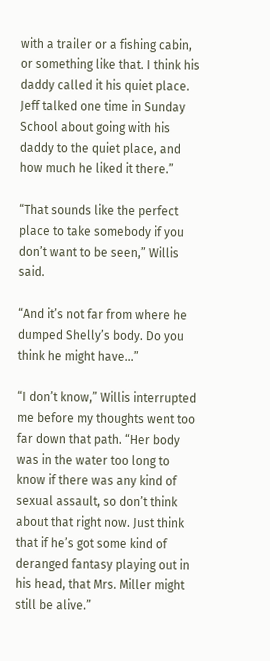with a trailer or a fishing cabin, or something like that. I think his daddy called it his quiet place. Jeff talked one time in Sunday School about going with his daddy to the quiet place, and how much he liked it there.”

“That sounds like the perfect place to take somebody if you don’t want to be seen,” Willis said.

“And it’s not far from where he dumped Shelly’s body. Do you think he might have…”

“I don’t know,” Willis interrupted me before my thoughts went too far down that path. “Her body was in the water too long to know if there was any kind of sexual assault, so don’t think about that right now. Just think that if he’s got some kind of deranged fantasy playing out in his head, that Mrs. Miller might still be alive.”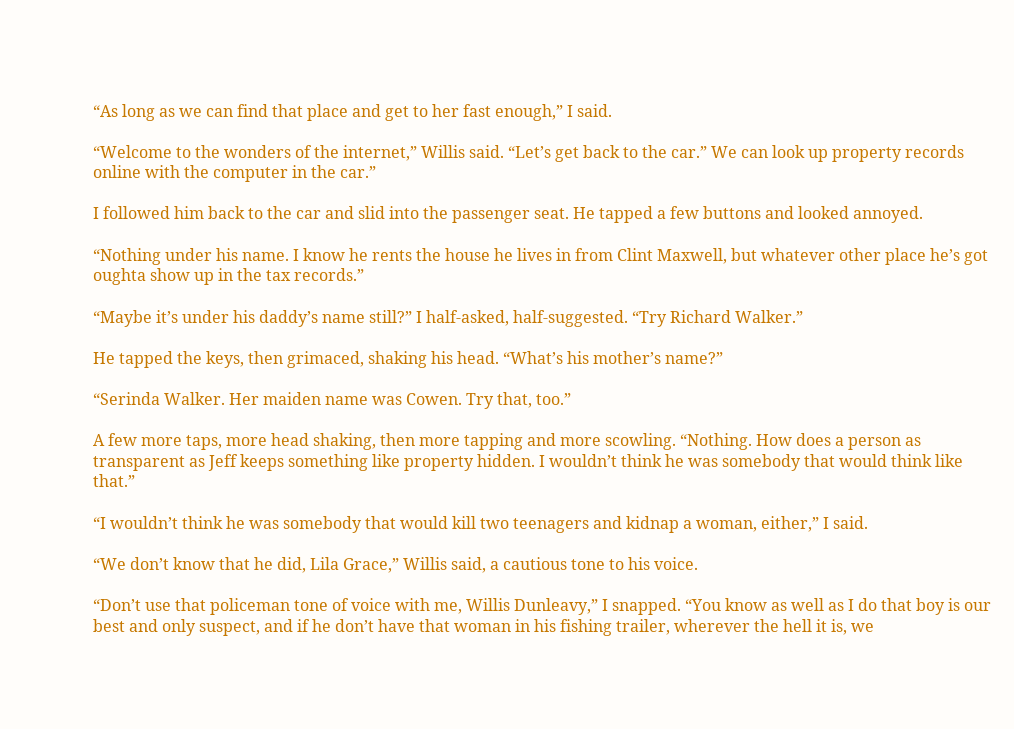“As long as we can find that place and get to her fast enough,” I said.

“Welcome to the wonders of the internet,” Willis said. “Let’s get back to the car.” We can look up property records online with the computer in the car.”

I followed him back to the car and slid into the passenger seat. He tapped a few buttons and looked annoyed.

“Nothing under his name. I know he rents the house he lives in from Clint Maxwell, but whatever other place he’s got oughta show up in the tax records.”

“Maybe it’s under his daddy’s name still?” I half-asked, half-suggested. “Try Richard Walker.”

He tapped the keys, then grimaced, shaking his head. “What’s his mother’s name?”

“Serinda Walker. Her maiden name was Cowen. Try that, too.”

A few more taps, more head shaking, then more tapping and more scowling. “Nothing. How does a person as transparent as Jeff keeps something like property hidden. I wouldn’t think he was somebody that would think like that.”

“I wouldn’t think he was somebody that would kill two teenagers and kidnap a woman, either,” I said.

“We don’t know that he did, Lila Grace,” Willis said, a cautious tone to his voice.

“Don’t use that policeman tone of voice with me, Willis Dunleavy,” I snapped. “You know as well as I do that boy is our best and only suspect, and if he don’t have that woman in his fishing trailer, wherever the hell it is, we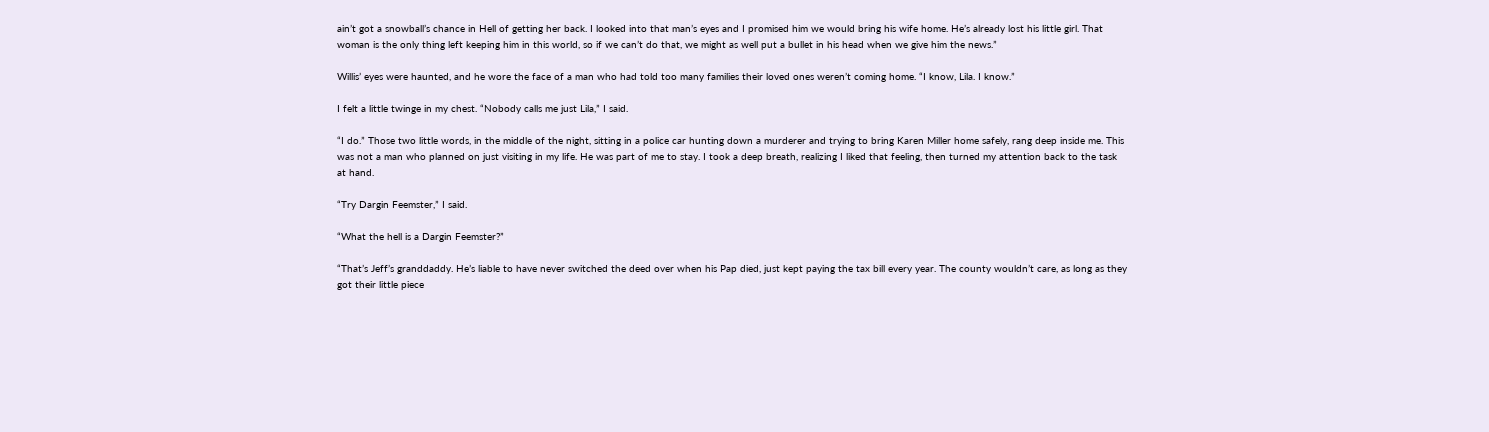ain’t got a snowball’s chance in Hell of getting her back. I looked into that man’s eyes and I promised him we would bring his wife home. He’s already lost his little girl. That woman is the only thing left keeping him in this world, so if we can’t do that, we might as well put a bullet in his head when we give him the news.”

Willis’ eyes were haunted, and he wore the face of a man who had told too many families their loved ones weren’t coming home. “I know, Lila. I know.”

I felt a little twinge in my chest. “Nobody calls me just Lila,” I said.

“I do.” Those two little words, in the middle of the night, sitting in a police car hunting down a murderer and trying to bring Karen Miller home safely, rang deep inside me. This was not a man who planned on just visiting in my life. He was part of me to stay. I took a deep breath, realizing I liked that feeling, then turned my attention back to the task at hand.

“Try Dargin Feemster,” I said.

“What the hell is a Dargin Feemster?”

“That’s Jeff’s granddaddy. He’s liable to have never switched the deed over when his Pap died, just kept paying the tax bill every year. The county wouldn’t care, as long as they got their little piece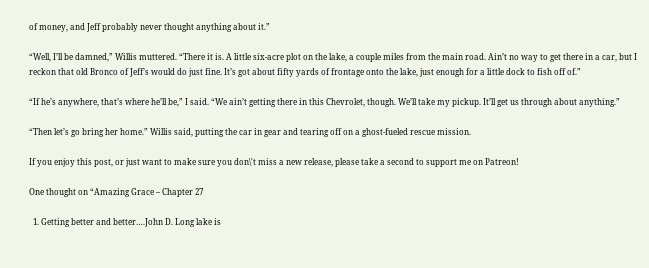of money, and Jeff probably never thought anything about it.”

“Well, I’ll be damned,” Willis muttered. “There it is. A little six-acre plot on the lake, a couple miles from the main road. Ain’t no way to get there in a car, but I reckon that old Bronco of Jeff’s would do just fine. It’s got about fifty yards of frontage onto the lake, just enough for a little dock to fish off of.”

“If he’s anywhere, that’s where he’ll be,” I said. “We ain’t getting there in this Chevrolet, though. We’ll take my pickup. It’ll get us through about anything.”

“Then let’s go bring her home.” Willis said, putting the car in gear and tearing off on a ghost-fueled rescue mission.

If you enjoy this post, or just want to make sure you don\'t miss a new release, please take a second to support me on Patreon!

One thought on “Amazing Grace – Chapter 27

  1. Getting better and better….John D. Long lake is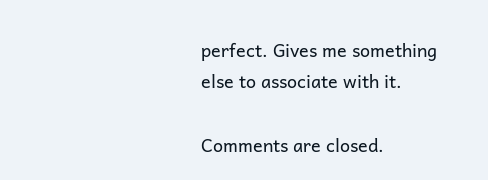perfect. Gives me something else to associate with it.

Comments are closed.